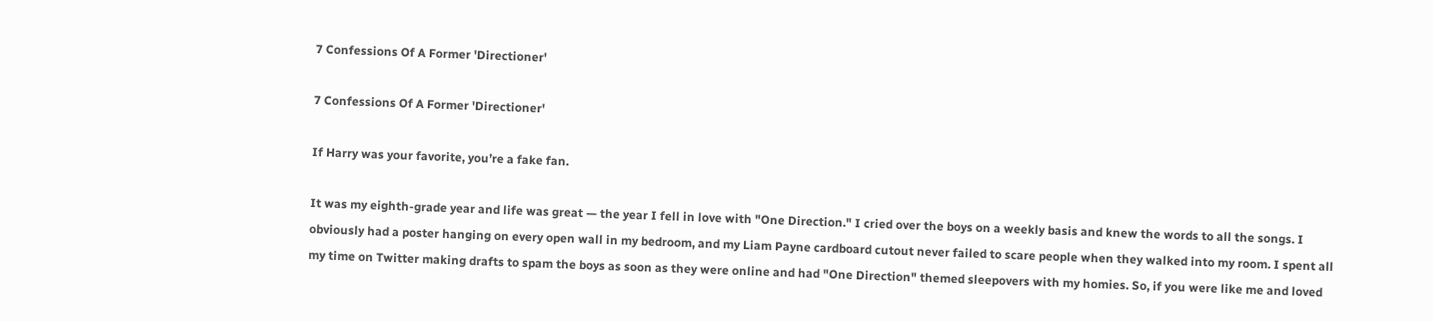7 Confessions Of A Former 'Directioner'

7 Confessions Of A Former 'Directioner'

If Harry was your favorite, you’re a fake fan.

It was my eighth-grade year and life was great — the year I fell in love with "One Direction." I cried over the boys on a weekly basis and knew the words to all the songs. I obviously had a poster hanging on every open wall in my bedroom, and my Liam Payne cardboard cutout never failed to scare people when they walked into my room. I spent all my time on Twitter making drafts to spam the boys as soon as they were online and had "One Direction" themed sleepovers with my homies. So, if you were like me and loved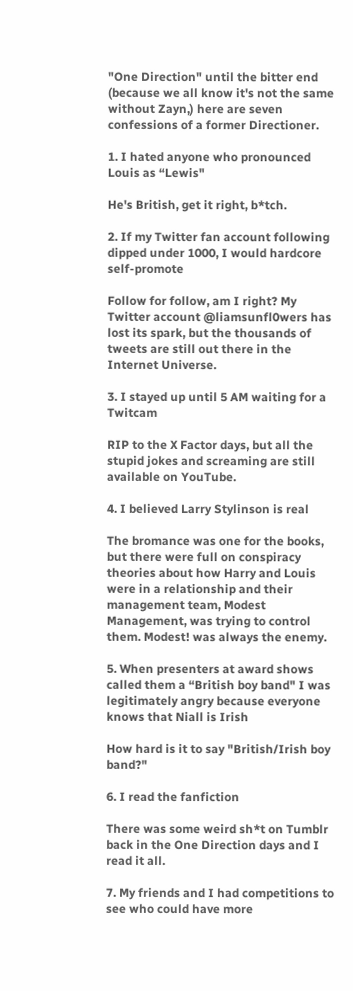"One Direction" until the bitter end (because we all know it's not the same without Zayn,) here are seven confessions of a former Directioner.

1. I hated anyone who pronounced Louis as “Lewis"

He's British, get it right, b*tch.

2. If my Twitter fan account following dipped under 1000, I would hardcore self-promote

Follow for follow, am I right? My Twitter account @liamsunfl0wers has lost its spark, but the thousands of tweets are still out there in the Internet Universe.

3. I stayed up until 5 AM waiting for a Twitcam

RIP to the X Factor days, but all the stupid jokes and screaming are still available on YouTube.

4. I believed Larry Stylinson is real

The bromance was one for the books, but there were full on conspiracy theories about how Harry and Louis were in a relationship and their management team, Modest Management, was trying to control them. Modest! was always the enemy.

5. When presenters at award shows called them a “British boy band" I was legitimately angry because everyone knows that Niall is Irish

How hard is it to say "British/Irish boy band?"

6. I read the fanfiction

There was some weird sh*t on Tumblr back in the One Direction days and I read it all.

7. My friends and I had competitions to see who could have more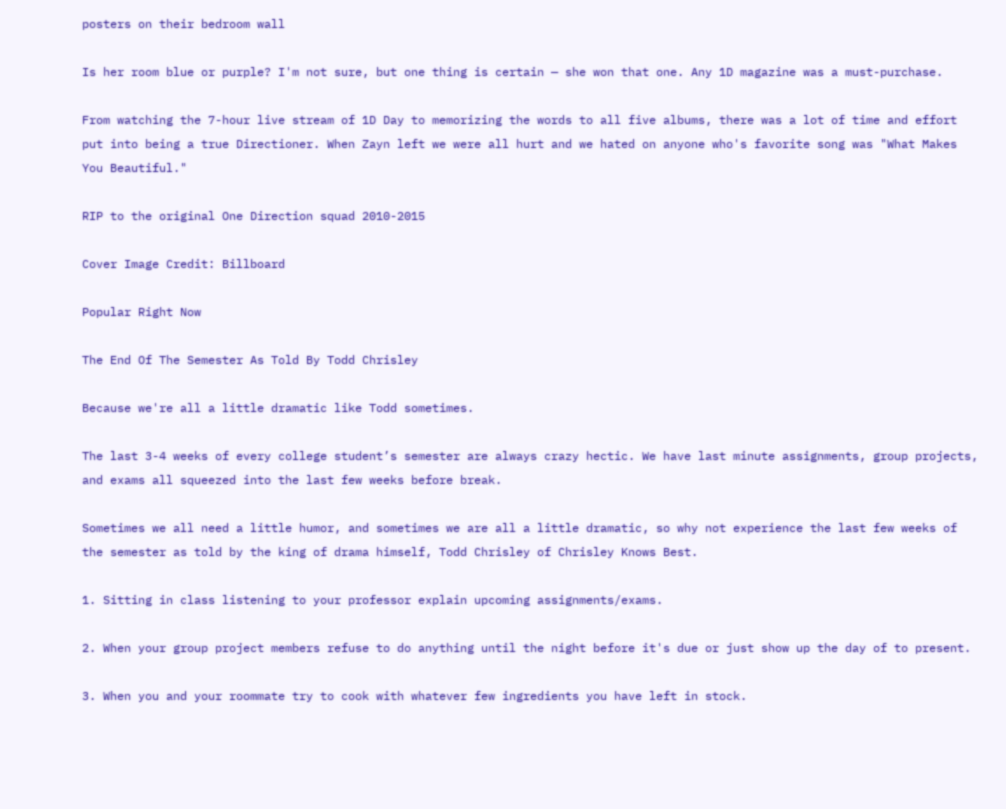posters on their bedroom wall

Is her room blue or purple? I'm not sure, but one thing is certain — she won that one. Any 1D magazine was a must-purchase.

From watching the 7-hour live stream of 1D Day to memorizing the words to all five albums, there was a lot of time and effort put into being a true Directioner. When Zayn left we were all hurt and we hated on anyone who's favorite song was "What Makes You Beautiful."

RIP to the original One Direction squad 2010-2015

Cover Image Credit: Billboard

Popular Right Now

The End Of The Semester As Told By Todd Chrisley

Because we're all a little dramatic like Todd sometimes.

The last 3-4 weeks of every college student’s semester are always crazy hectic. We have last minute assignments, group projects, and exams all squeezed into the last few weeks before break.

Sometimes we all need a little humor, and sometimes we are all a little dramatic, so why not experience the last few weeks of the semester as told by the king of drama himself, Todd Chrisley of Chrisley Knows Best.

1. Sitting in class listening to your professor explain upcoming assignments/exams.

2. When your group project members refuse to do anything until the night before it's due or just show up the day of to present.

3. When you and your roommate try to cook with whatever few ingredients you have left in stock.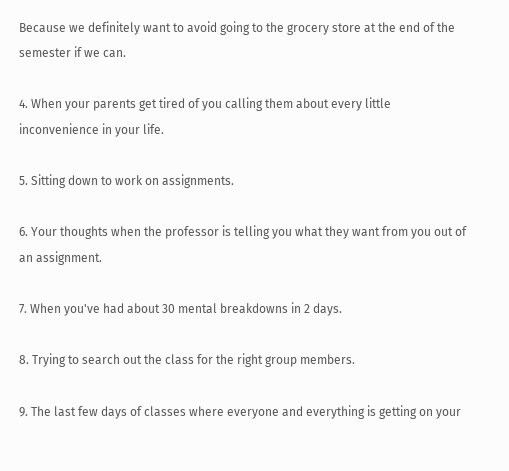Because we definitely want to avoid going to the grocery store at the end of the semester if we can.

4. When your parents get tired of you calling them about every little inconvenience in your life.

5. Sitting down to work on assignments.

6. Your thoughts when the professor is telling you what they want from you out of an assignment.

7. When you've had about 30 mental breakdowns in 2 days.

8. Trying to search out the class for the right group members.

9. The last few days of classes where everyone and everything is getting on your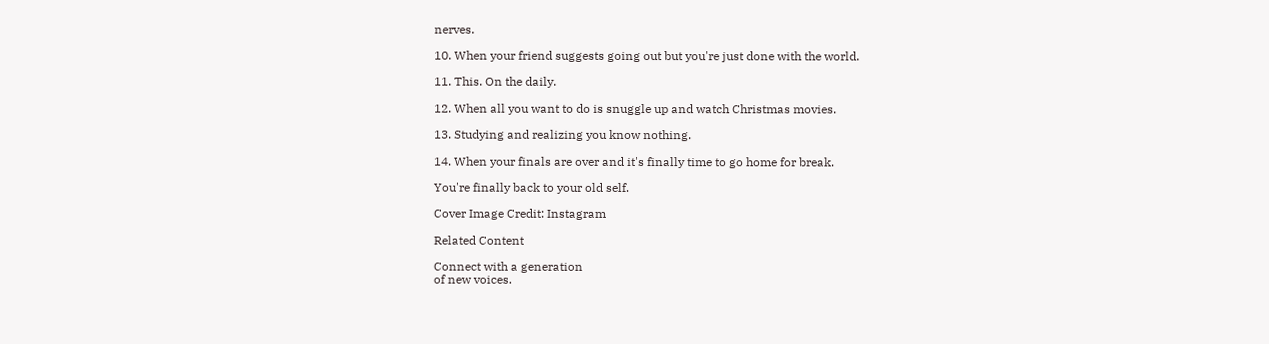nerves.

10. When your friend suggests going out but you're just done with the world.

11. This. On the daily.

12. When all you want to do is snuggle up and watch Christmas movies.

13. Studying and realizing you know nothing.

14. When your finals are over and it's finally time to go home for break.

You're finally back to your old self.

Cover Image Credit: Instagram

Related Content

Connect with a generation
of new voices.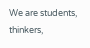We are students, thinkers,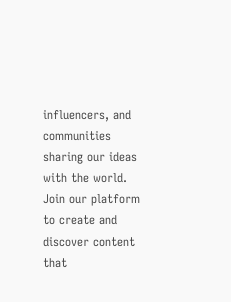influencers, and communities sharing our ideas with the world. Join our platform to create and discover content that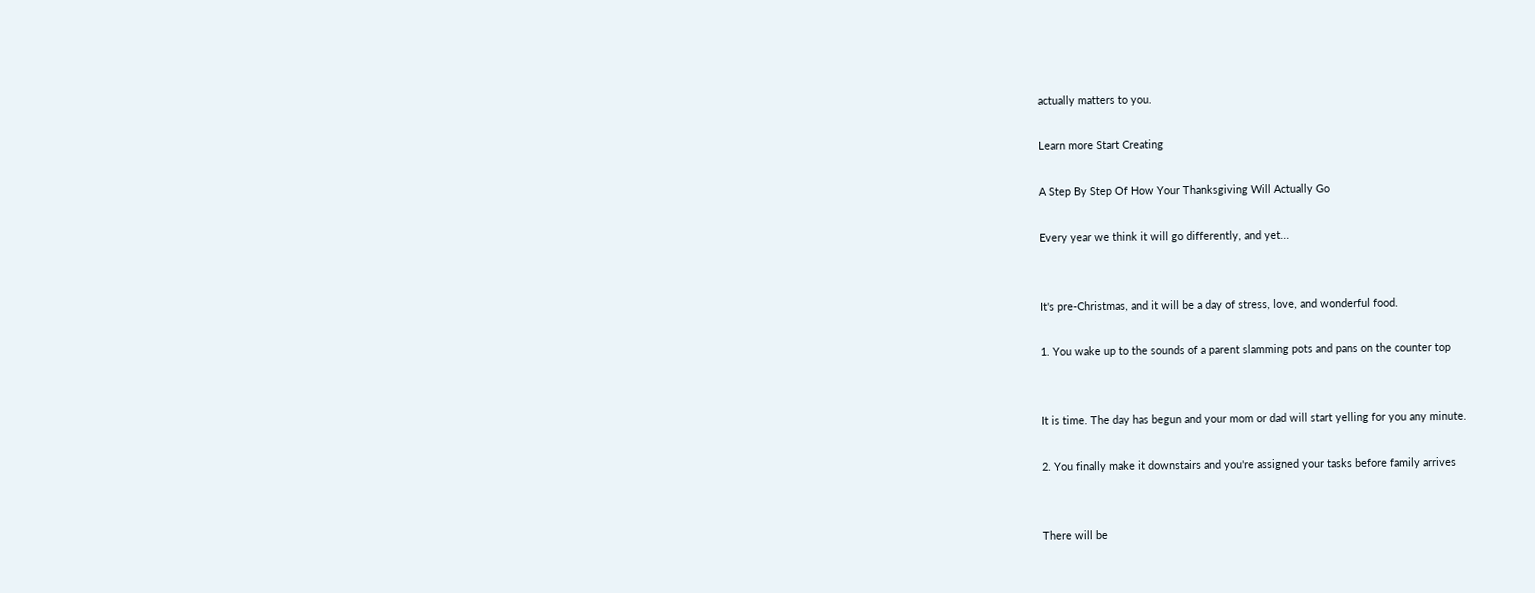actually matters to you.

Learn more Start Creating

A Step By Step Of How Your Thanksgiving Will Actually Go

Every year we think it will go differently, and yet...


It's pre-Christmas, and it will be a day of stress, love, and wonderful food.

1. You wake up to the sounds of a parent slamming pots and pans on the counter top


It is time. The day has begun and your mom or dad will start yelling for you any minute.

2. You finally make it downstairs and you're assigned your tasks before family arrives


There will be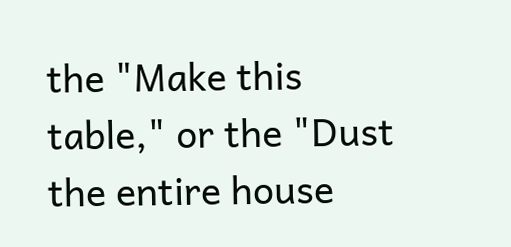the "Make this table," or the "Dust the entire house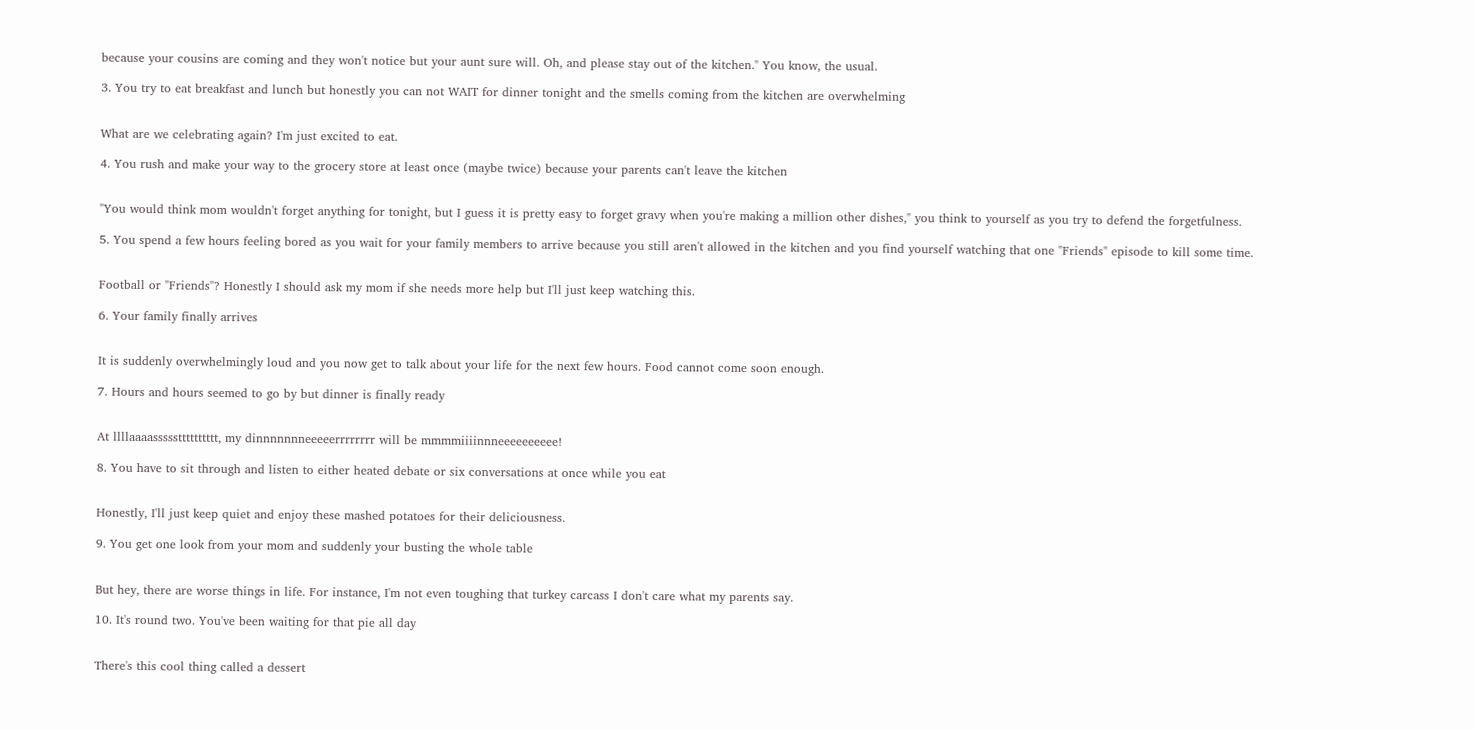because your cousins are coming and they won't notice but your aunt sure will. Oh, and please stay out of the kitchen." You know, the usual.

3. You try to eat breakfast and lunch but honestly you can not WAIT for dinner tonight and the smells coming from the kitchen are overwhelming


What are we celebrating again? I'm just excited to eat.

4. You rush and make your way to the grocery store at least once (maybe twice) because your parents can't leave the kitchen


"You would think mom wouldn't forget anything for tonight, but I guess it is pretty easy to forget gravy when you're making a million other dishes," you think to yourself as you try to defend the forgetfulness.

5. You spend a few hours feeling bored as you wait for your family members to arrive because you still aren't allowed in the kitchen and you find yourself watching that one "Friends" episode to kill some time.


Football or "Friends"? Honestly I should ask my mom if she needs more help but I'll just keep watching this.

6. Your family finally arrives


It is suddenly overwhelmingly loud and you now get to talk about your life for the next few hours. Food cannot come soon enough.

7. Hours and hours seemed to go by but dinner is finally ready


At llllaaaassssstttttttttt, my dinnnnnnneeeeerrrrrrrr will be mmmmiiiinnneeeeeeeeee!

8. You have to sit through and listen to either heated debate or six conversations at once while you eat


Honestly, I'll just keep quiet and enjoy these mashed potatoes for their deliciousness.

9. You get one look from your mom and suddenly your busting the whole table


But hey, there are worse things in life. For instance, I'm not even toughing that turkey carcass I don't care what my parents say.

10. It's round two. You've been waiting for that pie all day


There's this cool thing called a dessert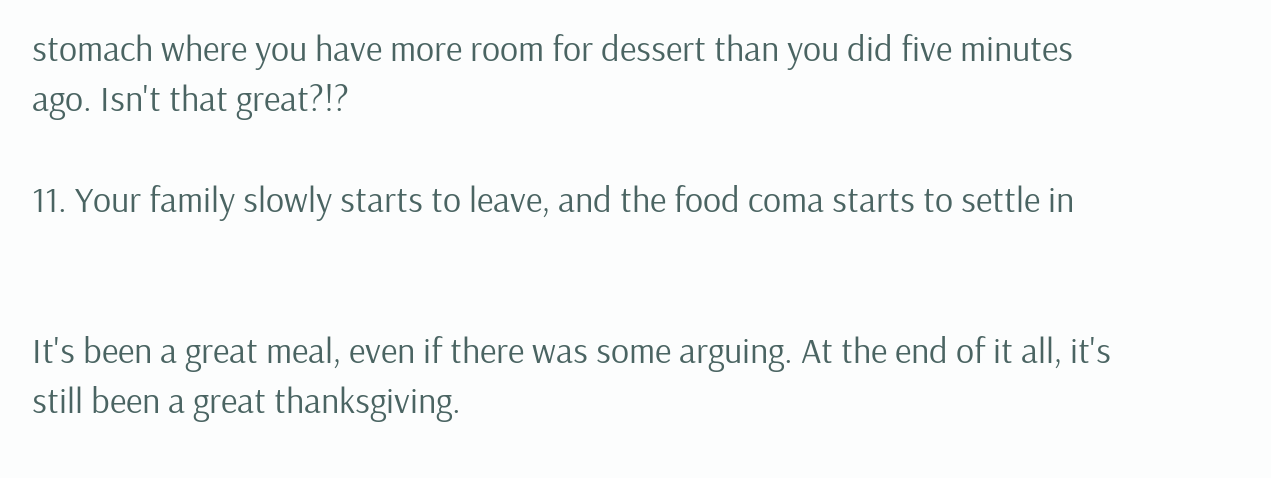stomach where you have more room for dessert than you did five minutes ago. Isn't that great?!?

11. Your family slowly starts to leave, and the food coma starts to settle in


It's been a great meal, even if there was some arguing. At the end of it all, it's still been a great thanksgiving.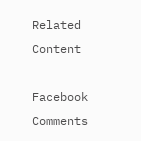Related Content

Facebook Comments